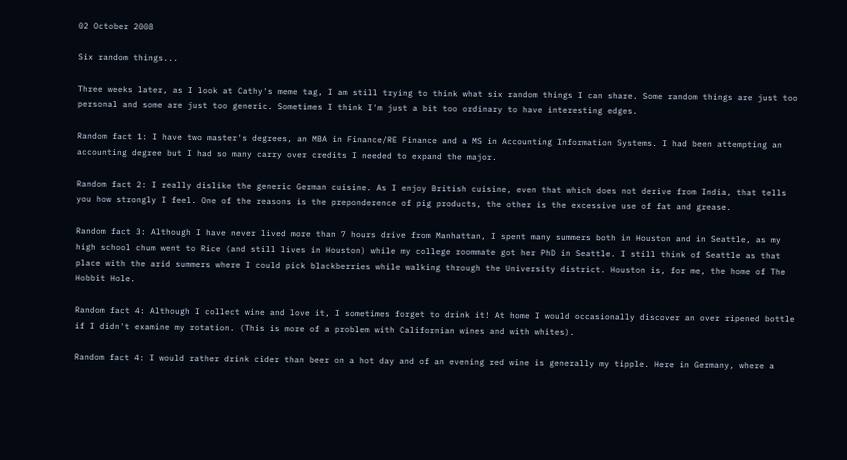02 October 2008

Six random things...

Three weeks later, as I look at Cathy's meme tag, I am still trying to think what six random things I can share. Some random things are just too personal and some are just too generic. Sometimes I think I'm just a bit too ordinary to have interesting edges.

Random fact 1: I have two master's degrees, an MBA in Finance/RE Finance and a MS in Accounting Information Systems. I had been attempting an accounting degree but I had so many carry over credits I needed to expand the major.

Random fact 2: I really dislike the generic German cuisine. As I enjoy British cuisine, even that which does not derive from India, that tells you how strongly I feel. One of the reasons is the preponderence of pig products, the other is the excessive use of fat and grease.

Random fact 3: Although I have never lived more than 7 hours drive from Manhattan, I spent many summers both in Houston and in Seattle, as my high school chum went to Rice (and still lives in Houston) while my college roommate got her PhD in Seattle. I still think of Seattle as that place with the arid summers where I could pick blackberries while walking through the University district. Houston is, for me, the home of The Hobbit Hole.

Random fact 4: Although I collect wine and love it, I sometimes forget to drink it! At home I would occasionally discover an over ripened bottle if I didn't examine my rotation. (This is more of a problem with Californian wines and with whites).

Random fact 4: I would rather drink cider than beer on a hot day and of an evening red wine is generally my tipple. Here in Germany, where a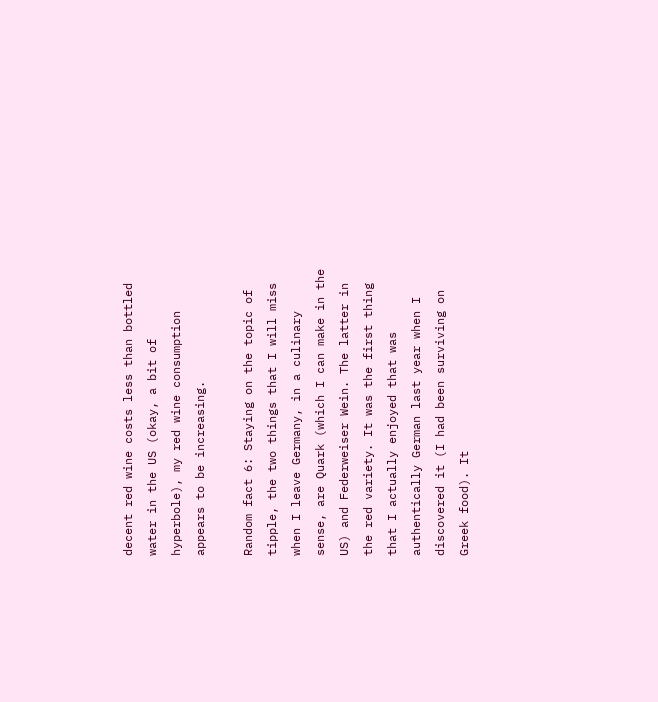decent red wine costs less than bottled water in the US (okay, a bit of hyperbole), my red wine consumption appears to be increasing.

Random fact 6: Staying on the topic of tipple, the two things that I will miss when I leave Germany, in a culinary sense, are Quark (which I can make in the US) and Federweiser Wein. The latter in the red variety. It was the first thing that I actually enjoyed that was authentically German last year when I discovered it (I had been surviving on Greek food). It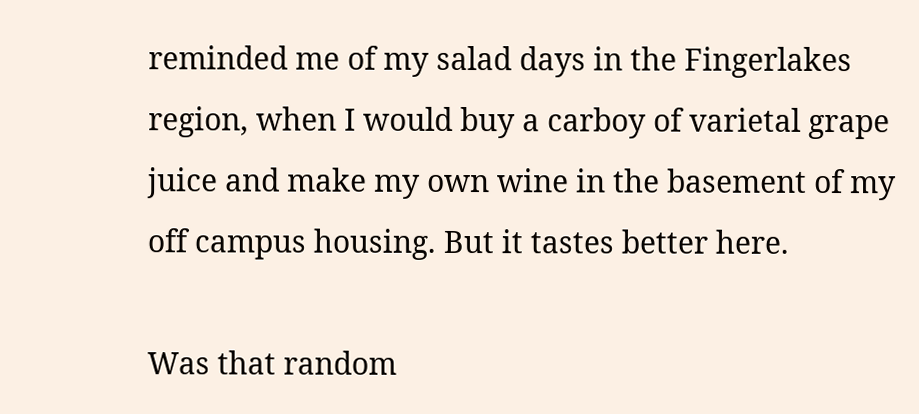reminded me of my salad days in the Fingerlakes region, when I would buy a carboy of varietal grape juice and make my own wine in the basement of my off campus housing. But it tastes better here.

Was that random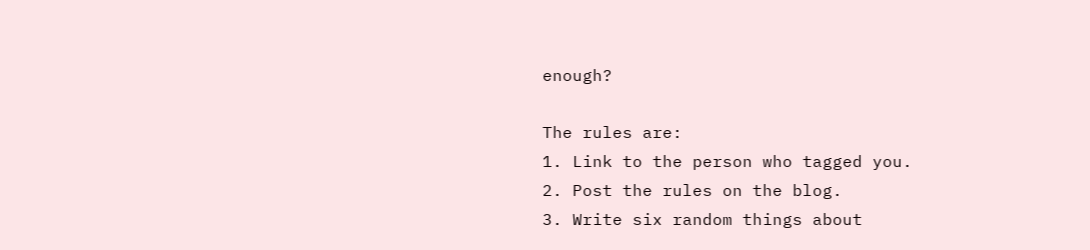enough?

The rules are:
1. Link to the person who tagged you.
2. Post the rules on the blog.
3. Write six random things about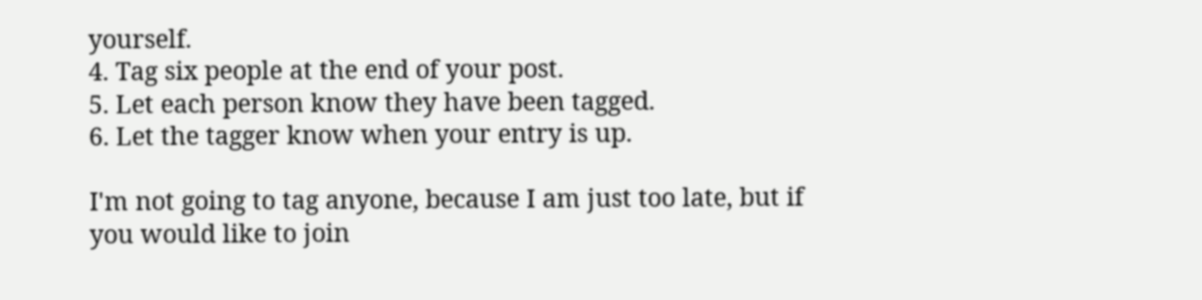yourself.
4. Tag six people at the end of your post.
5. Let each person know they have been tagged.
6. Let the tagger know when your entry is up.

I'm not going to tag anyone, because I am just too late, but if you would like to join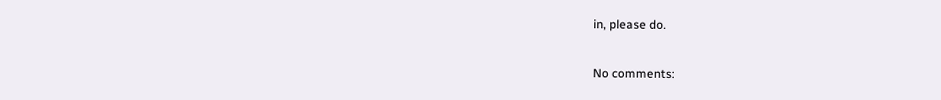in, please do.

No comments: